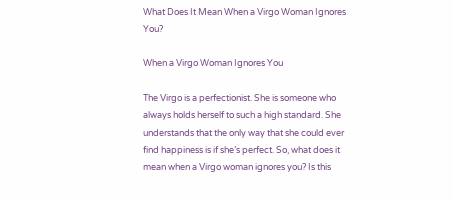What Does It Mean When a Virgo Woman Ignores You?

When a Virgo Woman Ignores You

The Virgo is a perfectionist. She is someone who always holds herself to such a high standard. She understands that the only way that she could ever find happiness is if she’s perfect. So, what does it mean when a Virgo woman ignores you? Is this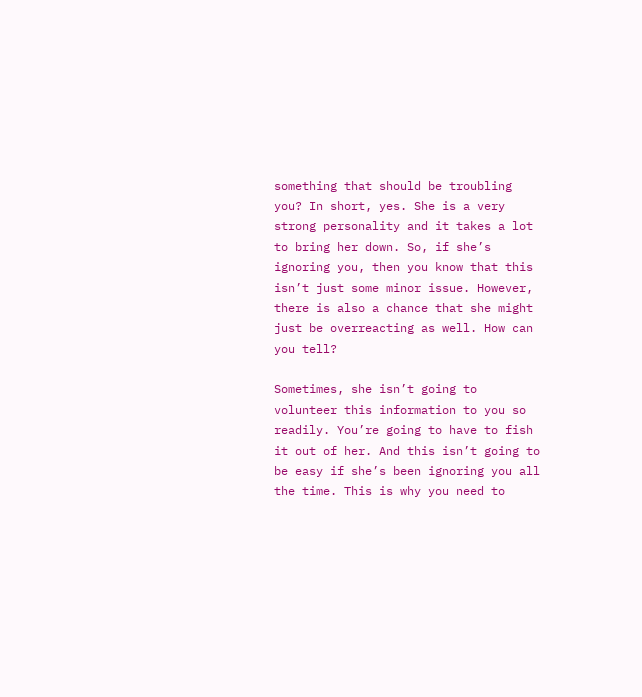something that should be troubling you? In short, yes. She is a very strong personality and it takes a lot to bring her down. So, if she’s ignoring you, then you know that this isn’t just some minor issue. However, there is also a chance that she might just be overreacting as well. How can you tell?

Sometimes, she isn’t going to volunteer this information to you so readily. You’re going to have to fish it out of her. And this isn’t going to be easy if she’s been ignoring you all the time. This is why you need to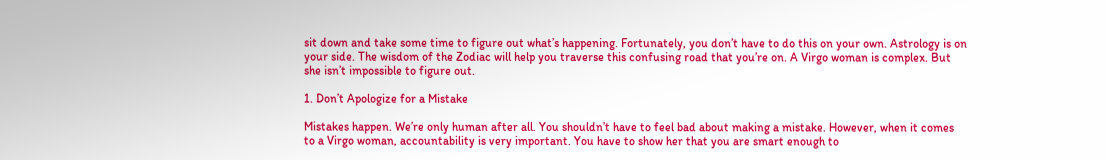sit down and take some time to figure out what’s happening. Fortunately, you don’t have to do this on your own. Astrology is on your side. The wisdom of the Zodiac will help you traverse this confusing road that you’re on. A Virgo woman is complex. But she isn’t impossible to figure out.

1. Don’t Apologize for a Mistake

Mistakes happen. We’re only human after all. You shouldn’t have to feel bad about making a mistake. However, when it comes to a Virgo woman, accountability is very important. You have to show her that you are smart enough to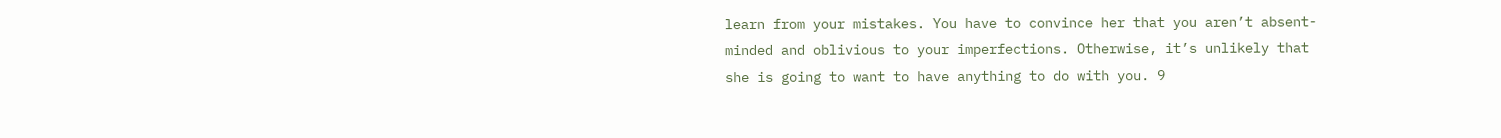learn from your mistakes. You have to convince her that you aren’t absent-minded and oblivious to your imperfections. Otherwise, it’s unlikely that she is going to want to have anything to do with you. 9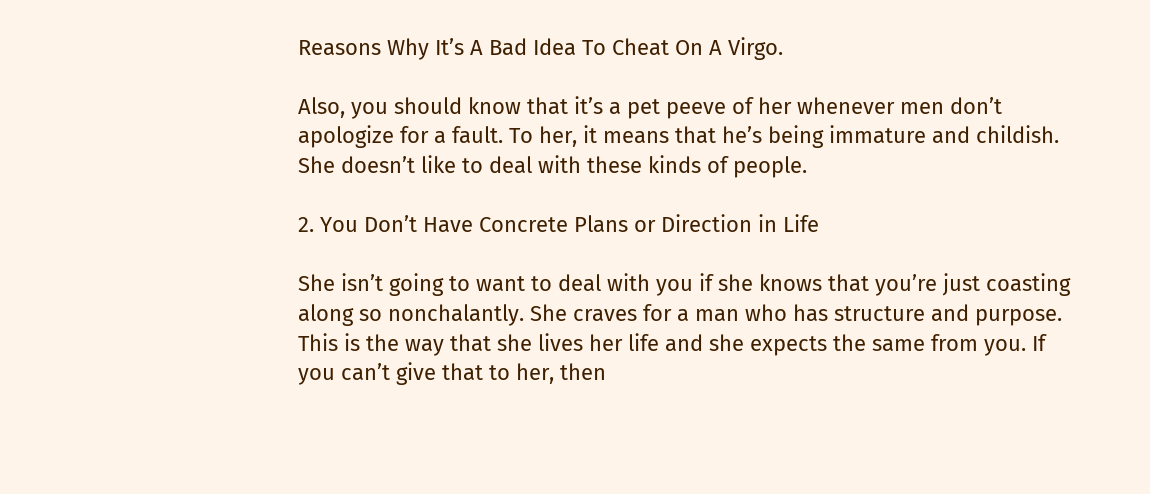Reasons Why It’s A Bad Idea To Cheat On A Virgo.

Also, you should know that it’s a pet peeve of her whenever men don’t apologize for a fault. To her, it means that he’s being immature and childish. She doesn’t like to deal with these kinds of people.

2. You Don’t Have Concrete Plans or Direction in Life

She isn’t going to want to deal with you if she knows that you’re just coasting along so nonchalantly. She craves for a man who has structure and purpose. This is the way that she lives her life and she expects the same from you. If you can’t give that to her, then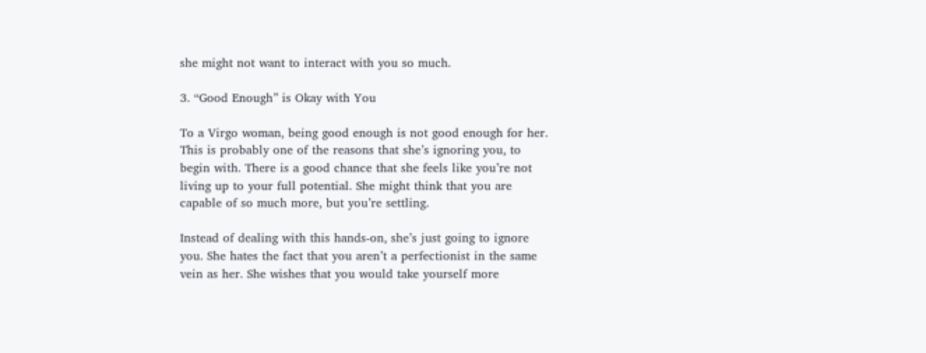she might not want to interact with you so much.

3. “Good Enough” is Okay with You

To a Virgo woman, being good enough is not good enough for her. This is probably one of the reasons that she’s ignoring you, to begin with. There is a good chance that she feels like you’re not living up to your full potential. She might think that you are capable of so much more, but you’re settling.

Instead of dealing with this hands-on, she’s just going to ignore you. She hates the fact that you aren’t a perfectionist in the same vein as her. She wishes that you would take yourself more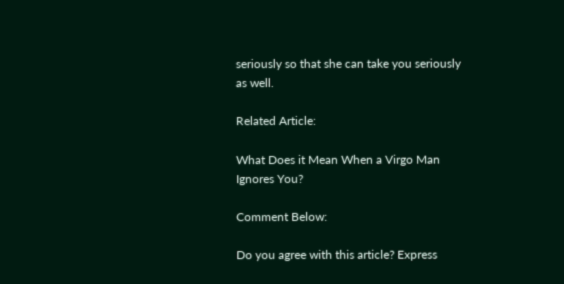seriously so that she can take you seriously as well.

Related Article:

What Does it Mean When a Virgo Man Ignores You?

Comment Below:

Do you agree with this article? Express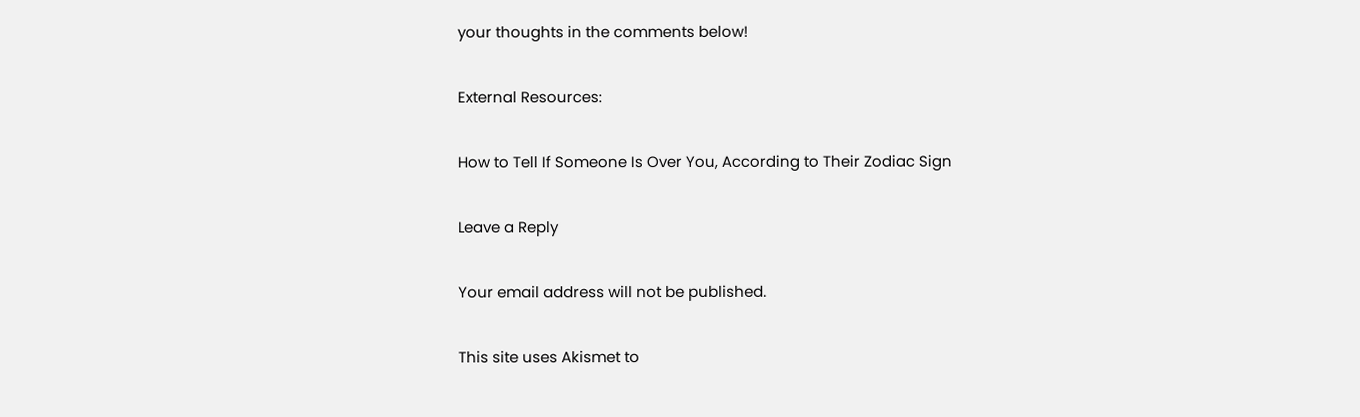your thoughts in the comments below!

External Resources:

How to Tell If Someone Is Over You, According to Their Zodiac Sign

Leave a Reply

Your email address will not be published.

This site uses Akismet to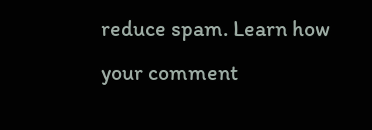reduce spam. Learn how your comment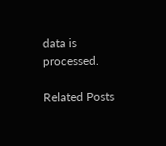data is processed.

Related Posts